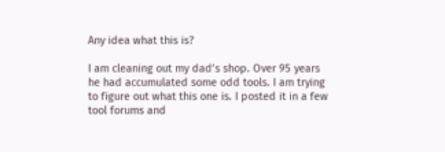Any idea what this is?

I am cleaning out my dad’s shop. Over 95 years he had accumulated some odd tools. I am trying to figure out what this one is. I posted it in a few tool forums and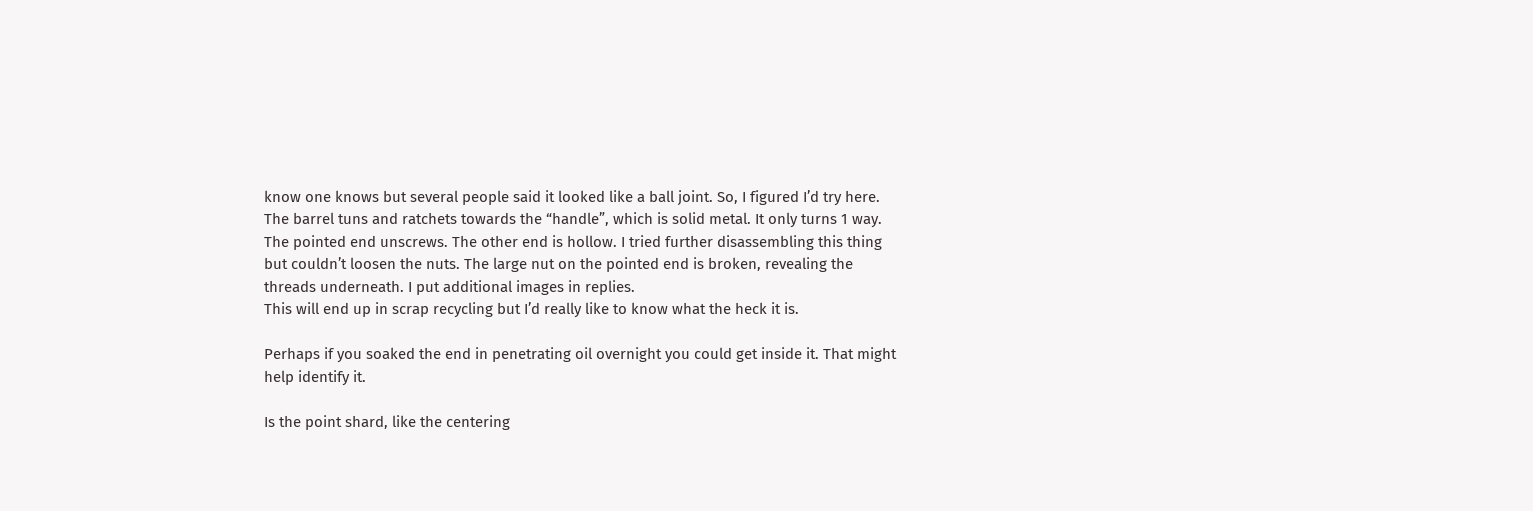know one knows but several people said it looked like a ball joint. So, I figured I’d try here. The barrel tuns and ratchets towards the “handle”, which is solid metal. It only turns 1 way. The pointed end unscrews. The other end is hollow. I tried further disassembling this thing but couldn’t loosen the nuts. The large nut on the pointed end is broken, revealing the threads underneath. I put additional images in replies.
This will end up in scrap recycling but I’d really like to know what the heck it is.

Perhaps if you soaked the end in penetrating oil overnight you could get inside it. That might help identify it.

Is the point shard, like the centering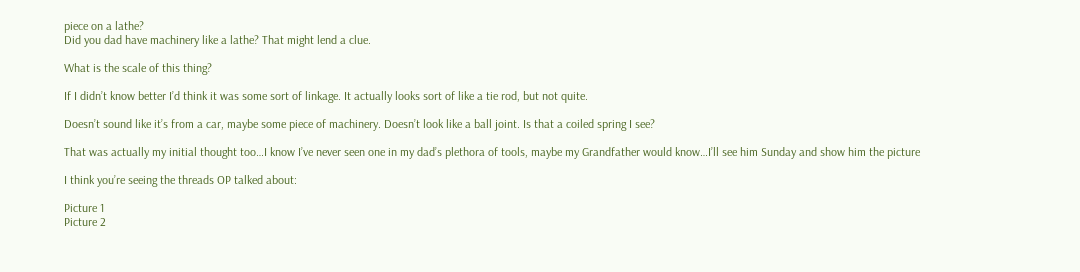piece on a lathe?
Did you dad have machinery like a lathe? That might lend a clue.

What is the scale of this thing?

If I didn’t know better I’d think it was some sort of linkage. It actually looks sort of like a tie rod, but not quite.

Doesn’t sound like it’s from a car, maybe some piece of machinery. Doesn’t look like a ball joint. Is that a coiled spring I see?

That was actually my initial thought too…I know I’ve never seen one in my dad’s plethora of tools, maybe my Grandfather would know…I’ll see him Sunday and show him the picture

I think you’re seeing the threads OP talked about:

Picture 1
Picture 2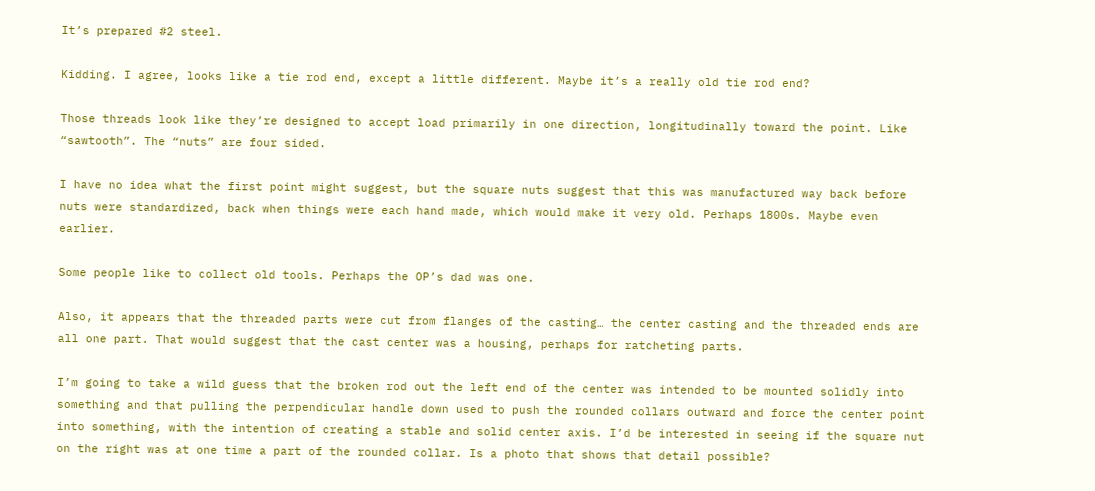It’s prepared #2 steel.

Kidding. I agree, looks like a tie rod end, except a little different. Maybe it’s a really old tie rod end?

Those threads look like they’re designed to accept load primarily in one direction, longitudinally toward the point. Like “sawtooth”. The “nuts” are four sided.

I have no idea what the first point might suggest, but the square nuts suggest that this was manufactured way back before nuts were standardized, back when things were each hand made, which would make it very old. Perhaps 1800s. Maybe even earlier.

Some people like to collect old tools. Perhaps the OP’s dad was one.

Also, it appears that the threaded parts were cut from flanges of the casting… the center casting and the threaded ends are all one part. That would suggest that the cast center was a housing, perhaps for ratcheting parts.

I’m going to take a wild guess that the broken rod out the left end of the center was intended to be mounted solidly into something and that pulling the perpendicular handle down used to push the rounded collars outward and force the center point into something, with the intention of creating a stable and solid center axis. I’d be interested in seeing if the square nut on the right was at one time a part of the rounded collar. Is a photo that shows that detail possible?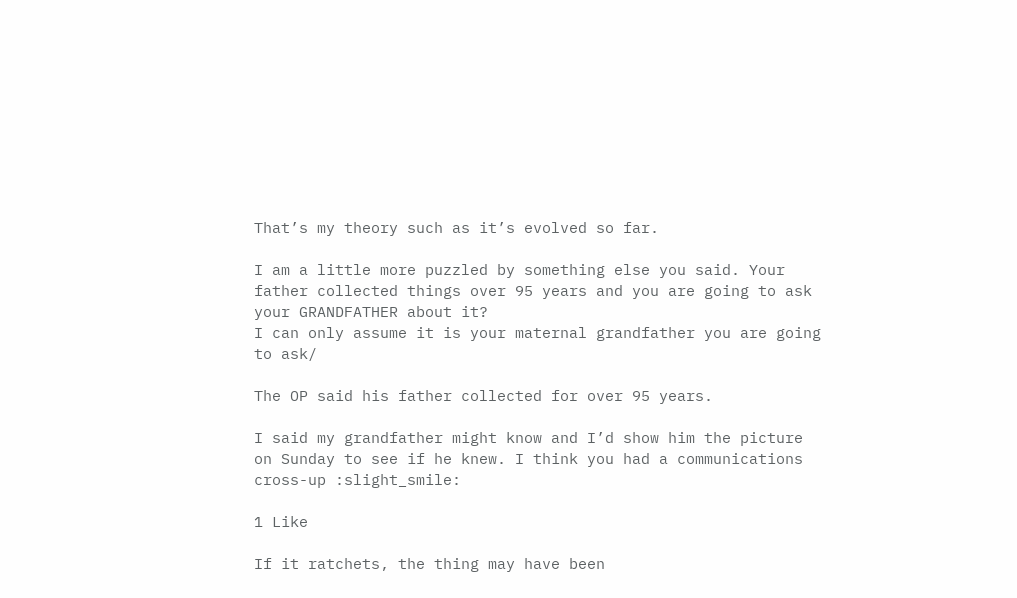That’s my theory such as it’s evolved so far.

I am a little more puzzled by something else you said. Your father collected things over 95 years and you are going to ask your GRANDFATHER about it?
I can only assume it is your maternal grandfather you are going to ask/

The OP said his father collected for over 95 years.

I said my grandfather might know and I’d show him the picture on Sunday to see if he knew. I think you had a communications cross-up :slight_smile:

1 Like

If it ratchets, the thing may have been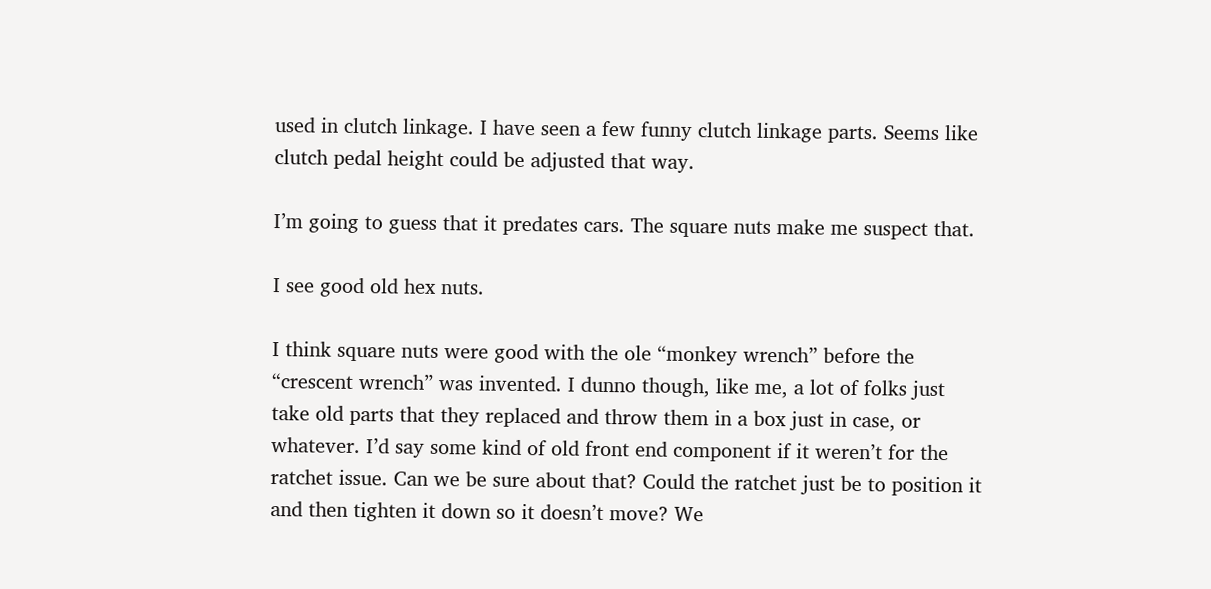used in clutch linkage. I have seen a few funny clutch linkage parts. Seems like clutch pedal height could be adjusted that way.

I’m going to guess that it predates cars. The square nuts make me suspect that.

I see good old hex nuts.

I think square nuts were good with the ole “monkey wrench” before the “crescent wrench” was invented. I dunno though, like me, a lot of folks just take old parts that they replaced and throw them in a box just in case, or whatever. I’d say some kind of old front end component if it weren’t for the ratchet issue. Can we be sure about that? Could the ratchet just be to position it and then tighten it down so it doesn’t move? We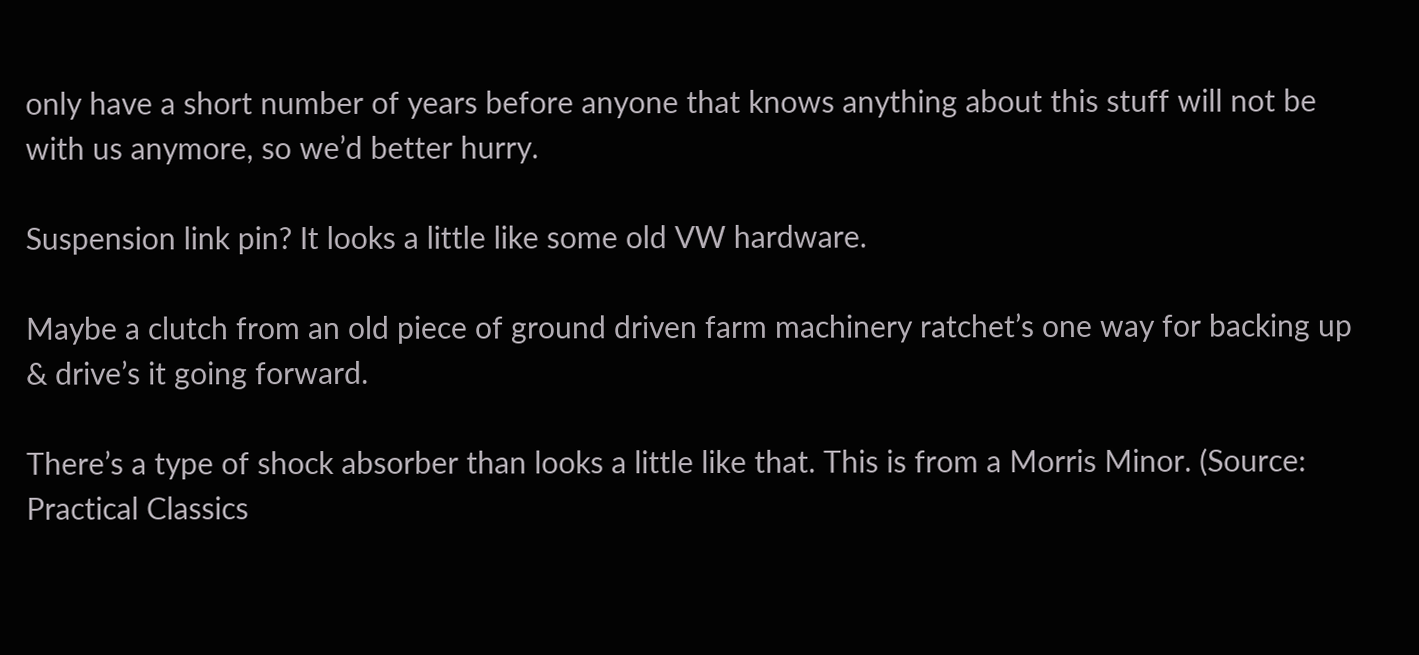only have a short number of years before anyone that knows anything about this stuff will not be with us anymore, so we’d better hurry.

Suspension link pin? It looks a little like some old VW hardware.

Maybe a clutch from an old piece of ground driven farm machinery ratchet’s one way for backing up & drive’s it going forward.

There’s a type of shock absorber than looks a little like that. This is from a Morris Minor. (Source: Practical Classics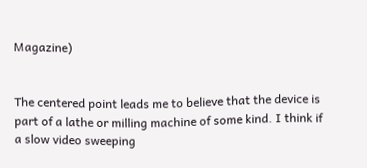Magazine)


The centered point leads me to believe that the device is part of a lathe or milling machine of some kind. I think if a slow video sweeping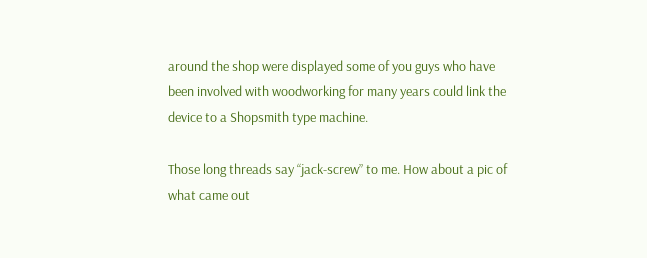around the shop were displayed some of you guys who have been involved with woodworking for many years could link the device to a Shopsmith type machine.

Those long threads say “jack-screw” to me. How about a pic of what came out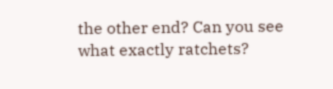the other end? Can you see what exactly ratchets?